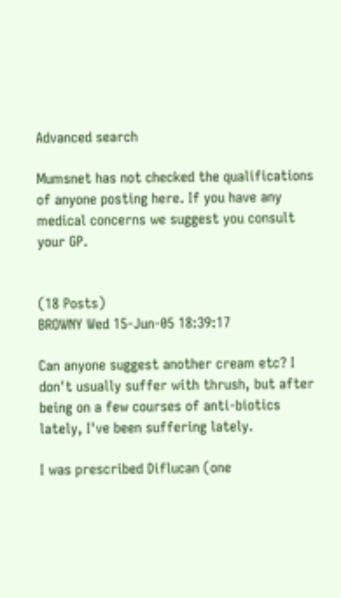Advanced search

Mumsnet has not checked the qualifications of anyone posting here. If you have any medical concerns we suggest you consult your GP.


(18 Posts)
BROWNY Wed 15-Jun-05 18:39:17

Can anyone suggest another cream etc? I don't usually suffer with thrush, but after being on a few courses of anti-biotics lately, I've been suffering lately.

I was prescribed Diflucan (one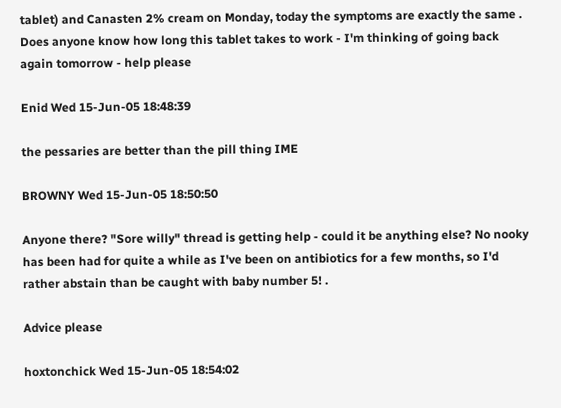tablet) and Canasten 2% cream on Monday, today the symptoms are exactly the same . Does anyone know how long this tablet takes to work - I'm thinking of going back again tomorrow - help please

Enid Wed 15-Jun-05 18:48:39

the pessaries are better than the pill thing IME

BROWNY Wed 15-Jun-05 18:50:50

Anyone there? "Sore willy" thread is getting help - could it be anything else? No nooky has been had for quite a while as I've been on antibiotics for a few months, so I'd rather abstain than be caught with baby number 5! .

Advice please

hoxtonchick Wed 15-Jun-05 18:54:02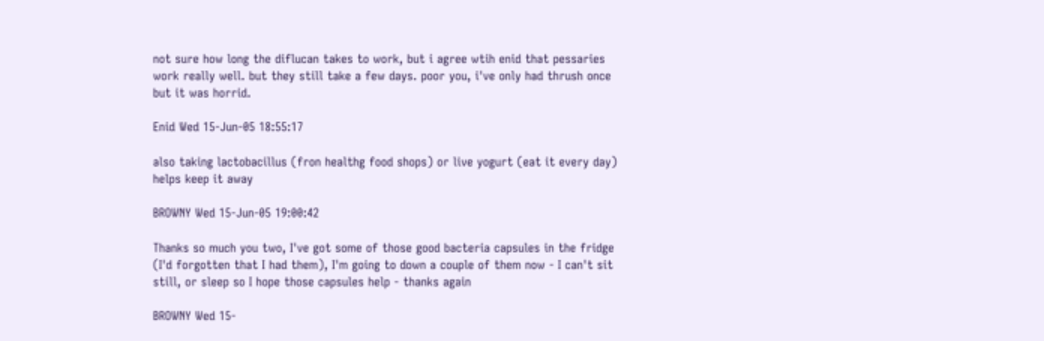not sure how long the diflucan takes to work, but i agree wtih enid that pessaries work really well. but they still take a few days. poor you, i've only had thrush once but it was horrid.

Enid Wed 15-Jun-05 18:55:17

also taking lactobacillus (fron healthg food shops) or live yogurt (eat it every day) helps keep it away

BROWNY Wed 15-Jun-05 19:00:42

Thanks so much you two, I've got some of those good bacteria capsules in the fridge (I'd forgotten that I had them), I'm going to down a couple of them now - I can't sit still, or sleep so I hope those capsules help - thanks again

BROWNY Wed 15-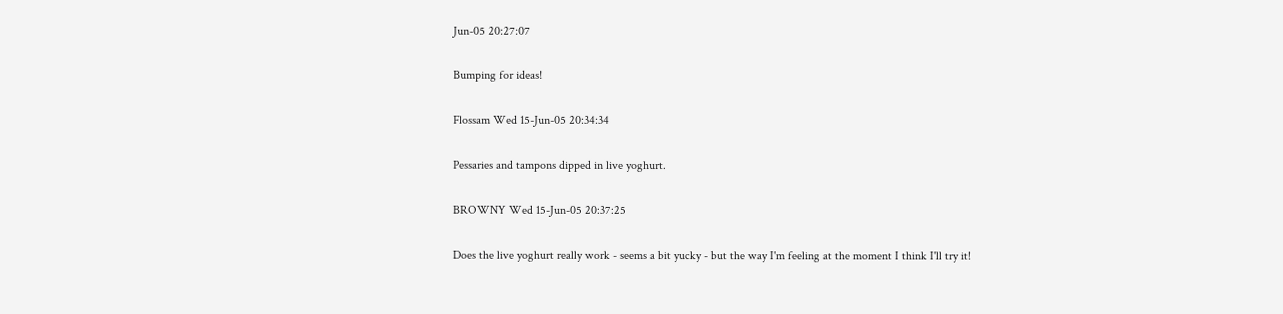Jun-05 20:27:07

Bumping for ideas!

Flossam Wed 15-Jun-05 20:34:34

Pessaries and tampons dipped in live yoghurt.

BROWNY Wed 15-Jun-05 20:37:25

Does the live yoghurt really work - seems a bit yucky - but the way I'm feeling at the moment I think I'll try it!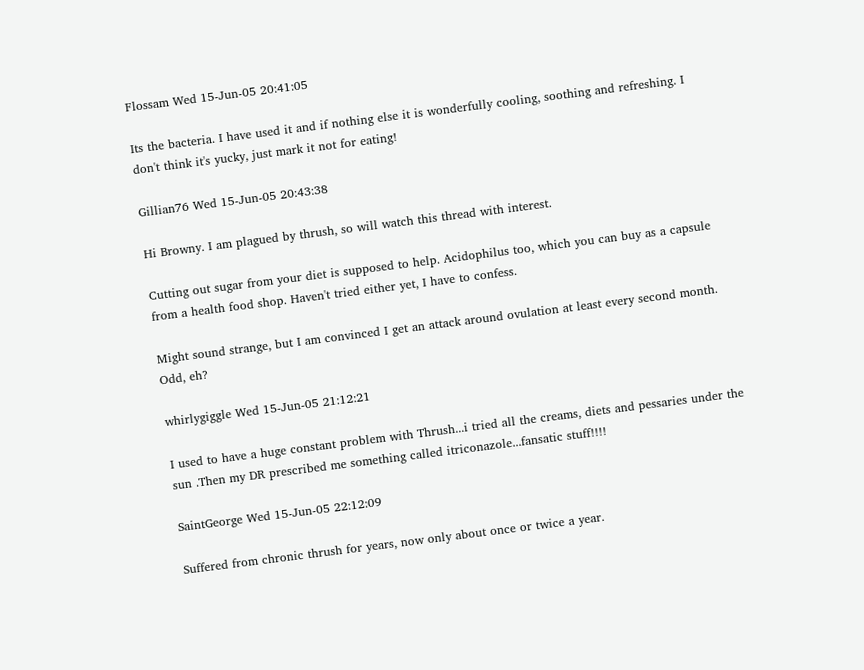Flossam Wed 15-Jun-05 20:41:05

Its the bacteria. I have used it and if nothing else it is wonderfully cooling, soothing and refreshing. I don't think it's yucky, just mark it not for eating!

Gillian76 Wed 15-Jun-05 20:43:38

Hi Browny. I am plagued by thrush, so will watch this thread with interest.

Cutting out sugar from your diet is supposed to help. Acidophilus too, which you can buy as a capsule from a health food shop. Haven't tried either yet, I have to confess.

Might sound strange, but I am convinced I get an attack around ovulation at least every second month. Odd, eh?

whirlygiggle Wed 15-Jun-05 21:12:21

I used to have a huge constant problem with Thrush...i tried all the creams, diets and pessaries under the sun .Then my DR prescribed me something called itriconazole...fansatic stuff!!!!

SaintGeorge Wed 15-Jun-05 22:12:09

Suffered from chronic thrush for years, now only about once or twice a year.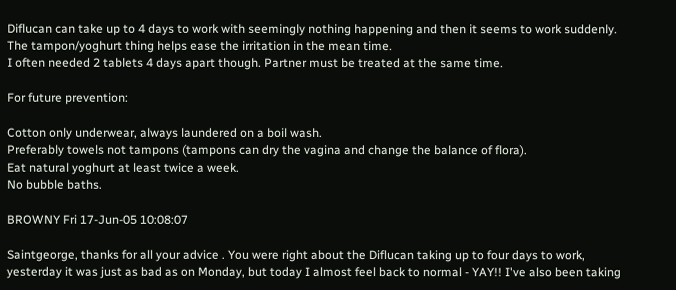Diflucan can take up to 4 days to work with seemingly nothing happening and then it seems to work suddenly. The tampon/yoghurt thing helps ease the irritation in the mean time.
I often needed 2 tablets 4 days apart though. Partner must be treated at the same time.

For future prevention:

Cotton only underwear, always laundered on a boil wash.
Preferably towels not tampons (tampons can dry the vagina and change the balance of flora).
Eat natural yoghurt at least twice a week.
No bubble baths.

BROWNY Fri 17-Jun-05 10:08:07

Saintgeorge, thanks for all your advice . You were right about the Diflucan taking up to four days to work, yesterday it was just as bad as on Monday, but today I almost feel back to normal - YAY!! I've also been taking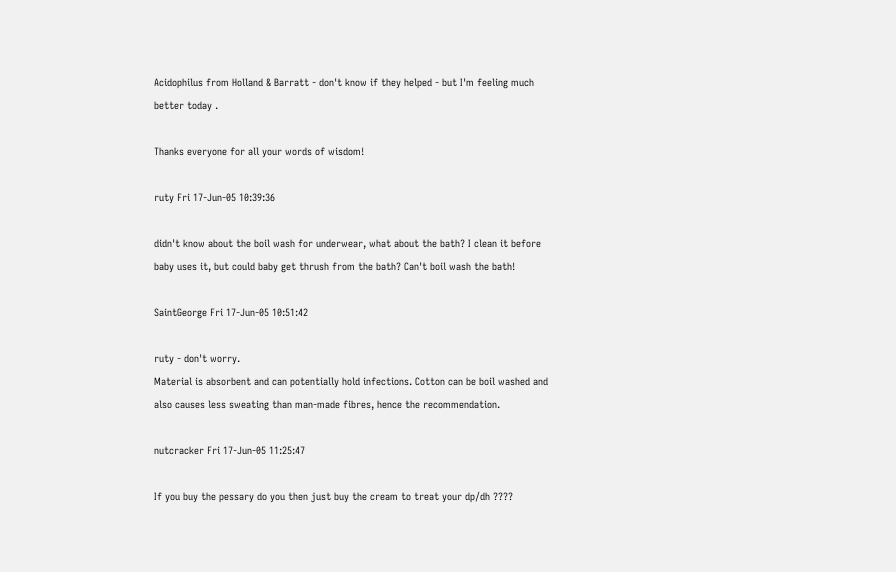Acidophilus from Holland & Barratt - don't know if they helped - but I'm feeling much better today .

Thanks everyone for all your words of wisdom!

ruty Fri 17-Jun-05 10:39:36

didn't know about the boil wash for underwear, what about the bath? I clean it before baby uses it, but could baby get thrush from the bath? Can't boil wash the bath!

SaintGeorge Fri 17-Jun-05 10:51:42

ruty - don't worry.
Material is absorbent and can potentially hold infections. Cotton can be boil washed and also causes less sweating than man-made fibres, hence the recommendation.

nutcracker Fri 17-Jun-05 11:25:47

If you buy the pessary do you then just buy the cream to treat your dp/dh ????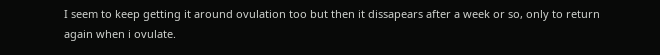I seem to keep getting it around ovulation too but then it dissapears after a week or so, only to return again when i ovulate.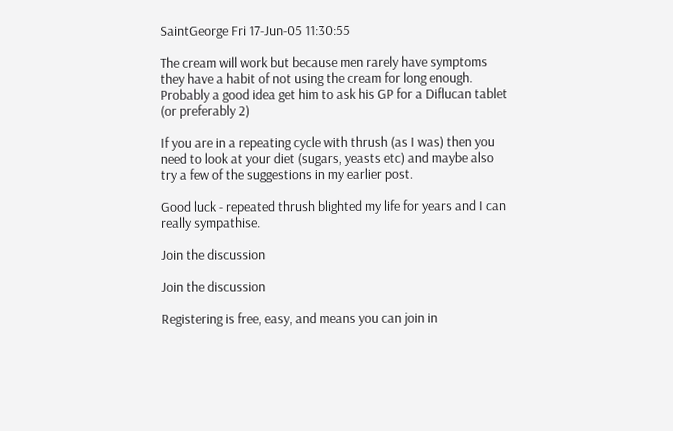SaintGeorge Fri 17-Jun-05 11:30:55

The cream will work but because men rarely have symptoms they have a habit of not using the cream for long enough. Probably a good idea get him to ask his GP for a Diflucan tablet (or preferably 2)

If you are in a repeating cycle with thrush (as I was) then you need to look at your diet (sugars, yeasts etc) and maybe also try a few of the suggestions in my earlier post.

Good luck - repeated thrush blighted my life for years and I can really sympathise.

Join the discussion

Join the discussion

Registering is free, easy, and means you can join in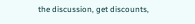the discussion, get discounts,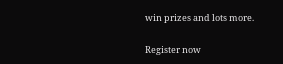win prizes and lots more.

Register now